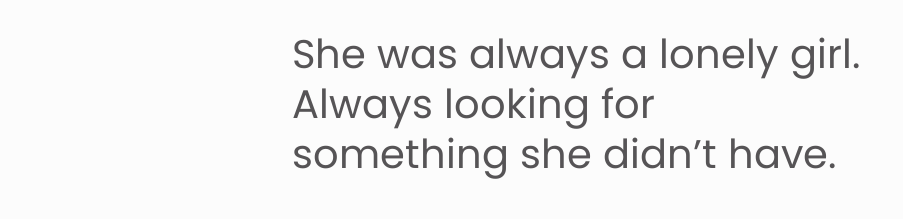She was always a lonely girl.
Always looking for something she didn’t have.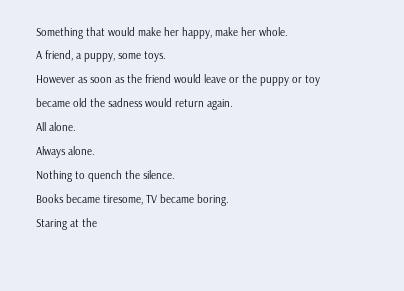Something that would make her happy, make her whole.
A friend, a puppy, some toys.
However as soon as the friend would leave or the puppy or toy became old the sadness would return again.
All alone.
Always alone.
Nothing to quench the silence.
Books became tiresome, TV became boring.
Staring at the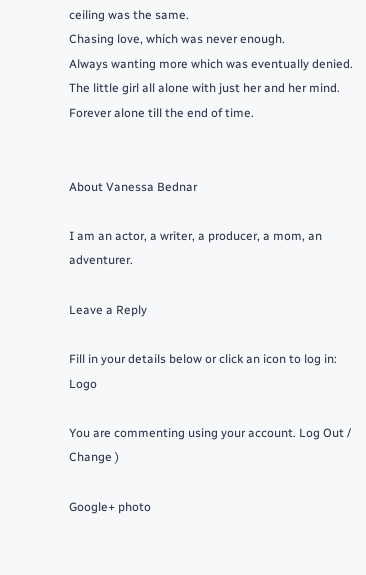ceiling was the same.
Chasing love, which was never enough.
Always wanting more which was eventually denied.
The little girl all alone with just her and her mind.
Forever alone till the end of time.


About Vanessa Bednar

I am an actor, a writer, a producer, a mom, an adventurer.

Leave a Reply

Fill in your details below or click an icon to log in: Logo

You are commenting using your account. Log Out /  Change )

Google+ photo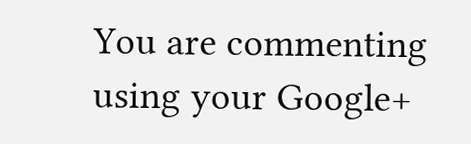You are commenting using your Google+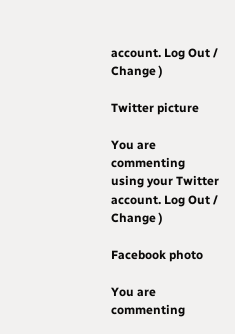account. Log Out /  Change )

Twitter picture

You are commenting using your Twitter account. Log Out /  Change )

Facebook photo

You are commenting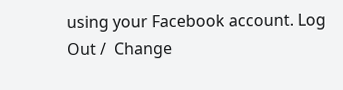using your Facebook account. Log Out /  Change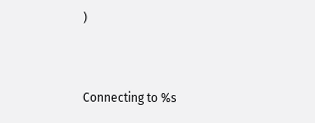)


Connecting to %s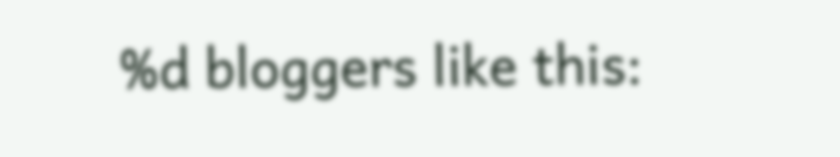%d bloggers like this: